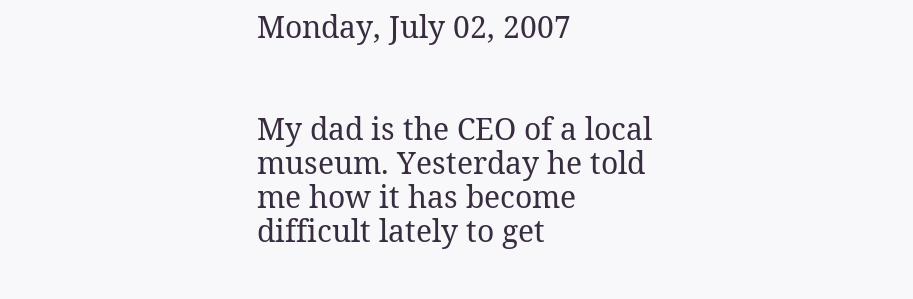Monday, July 02, 2007


My dad is the CEO of a local museum. Yesterday he told me how it has become difficult lately to get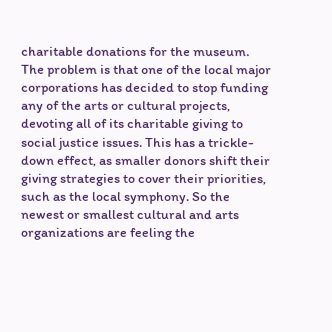charitable donations for the museum. The problem is that one of the local major corporations has decided to stop funding any of the arts or cultural projects, devoting all of its charitable giving to social justice issues. This has a trickle-down effect, as smaller donors shift their giving strategies to cover their priorities, such as the local symphony. So the newest or smallest cultural and arts organizations are feeling the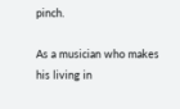pinch.

As a musician who makes his living in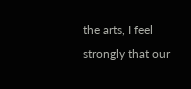the arts, I feel strongly that our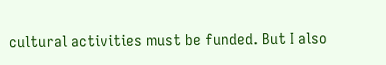cultural activities must be funded. But I also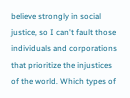believe strongly in social justice, so I can't fault those individuals and corporations that prioritize the injustices of the world. Which types of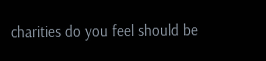charities do you feel should be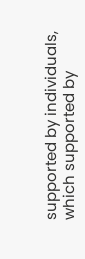supported by individuals, which supported by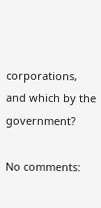corporations, and which by the government?

No comments: